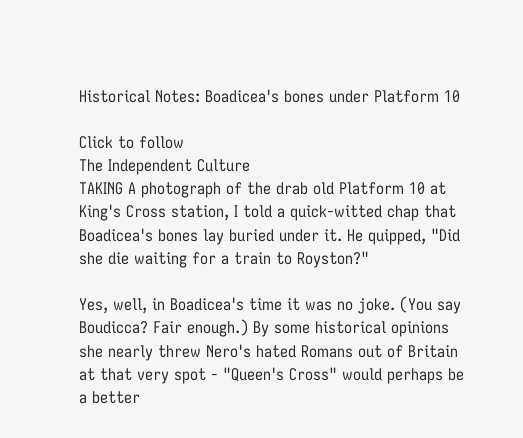Historical Notes: Boadicea's bones under Platform 10

Click to follow
The Independent Culture
TAKING A photograph of the drab old Platform 10 at King's Cross station, I told a quick-witted chap that Boadicea's bones lay buried under it. He quipped, "Did she die waiting for a train to Royston?"

Yes, well, in Boadicea's time it was no joke. (You say Boudicca? Fair enough.) By some historical opinions she nearly threw Nero's hated Romans out of Britain at that very spot - "Queen's Cross" would perhaps be a better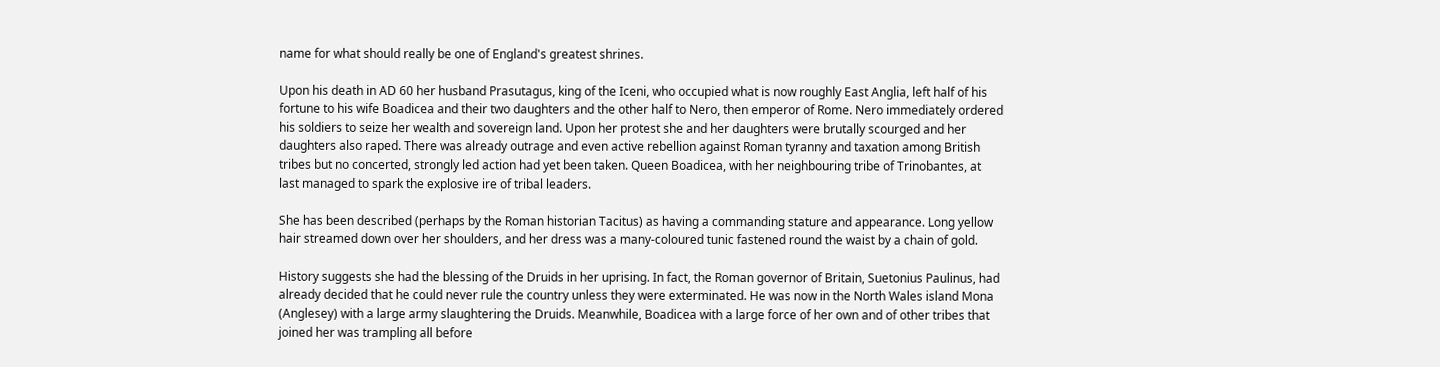name for what should really be one of England's greatest shrines.

Upon his death in AD 60 her husband Prasutagus, king of the Iceni, who occupied what is now roughly East Anglia, left half of his fortune to his wife Boadicea and their two daughters and the other half to Nero, then emperor of Rome. Nero immediately ordered his soldiers to seize her wealth and sovereign land. Upon her protest she and her daughters were brutally scourged and her daughters also raped. There was already outrage and even active rebellion against Roman tyranny and taxation among British tribes but no concerted, strongly led action had yet been taken. Queen Boadicea, with her neighbouring tribe of Trinobantes, at last managed to spark the explosive ire of tribal leaders.

She has been described (perhaps by the Roman historian Tacitus) as having a commanding stature and appearance. Long yellow hair streamed down over her shoulders, and her dress was a many-coloured tunic fastened round the waist by a chain of gold.

History suggests she had the blessing of the Druids in her uprising. In fact, the Roman governor of Britain, Suetonius Paulinus, had already decided that he could never rule the country unless they were exterminated. He was now in the North Wales island Mona (Anglesey) with a large army slaughtering the Druids. Meanwhile, Boadicea with a large force of her own and of other tribes that joined her was trampling all before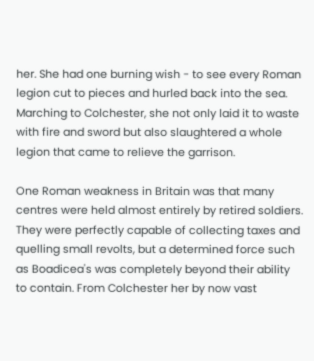her. She had one burning wish - to see every Roman legion cut to pieces and hurled back into the sea. Marching to Colchester, she not only laid it to waste with fire and sword but also slaughtered a whole legion that came to relieve the garrison.

One Roman weakness in Britain was that many centres were held almost entirely by retired soldiers. They were perfectly capable of collecting taxes and quelling small revolts, but a determined force such as Boadicea's was completely beyond their ability to contain. From Colchester her by now vast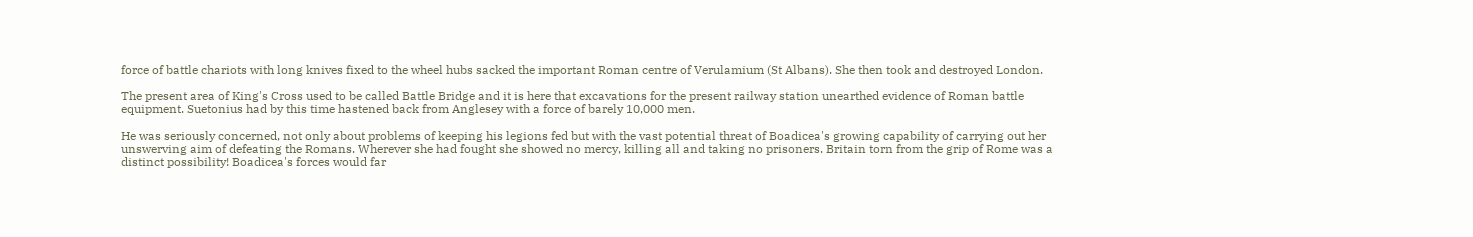force of battle chariots with long knives fixed to the wheel hubs sacked the important Roman centre of Verulamium (St Albans). She then took and destroyed London.

The present area of King's Cross used to be called Battle Bridge and it is here that excavations for the present railway station unearthed evidence of Roman battle equipment. Suetonius had by this time hastened back from Anglesey with a force of barely 10,000 men.

He was seriously concerned, not only about problems of keeping his legions fed but with the vast potential threat of Boadicea's growing capability of carrying out her unswerving aim of defeating the Romans. Wherever she had fought she showed no mercy, killing all and taking no prisoners. Britain torn from the grip of Rome was a distinct possibility! Boadicea's forces would far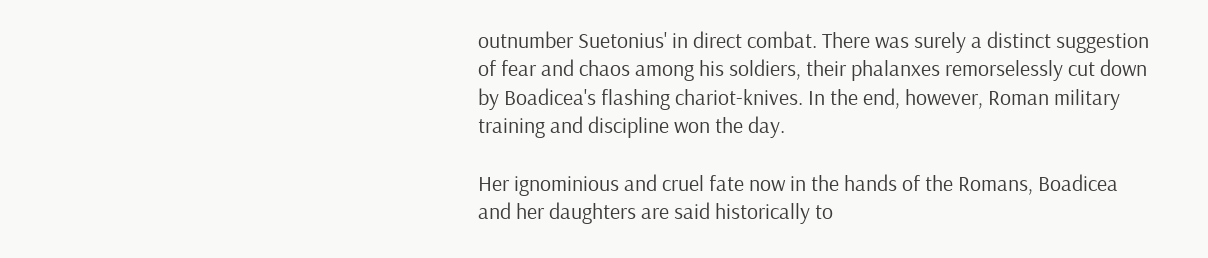outnumber Suetonius' in direct combat. There was surely a distinct suggestion of fear and chaos among his soldiers, their phalanxes remorselessly cut down by Boadicea's flashing chariot-knives. In the end, however, Roman military training and discipline won the day.

Her ignominious and cruel fate now in the hands of the Romans, Boadicea and her daughters are said historically to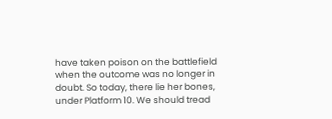have taken poison on the battlefield when the outcome was no longer in doubt. So today, there lie her bones, under Platform 10. We should tread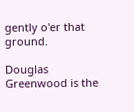gently o'er that ground.

Douglas Greenwood is the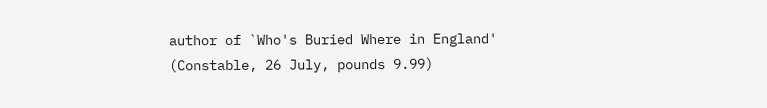author of `Who's Buried Where in England' (Constable, 26 July, pounds 9.99)